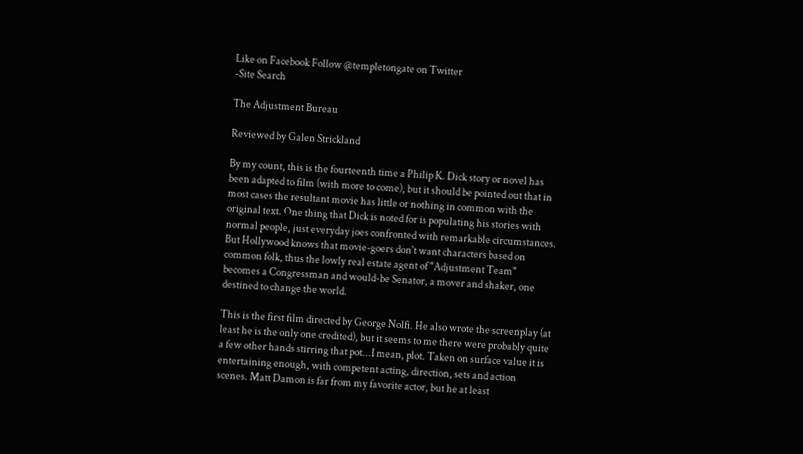Like on Facebook Follow @templetongate on Twitter
-Site Search

The Adjustment Bureau

Reviewed by Galen Strickland

By my count, this is the fourteenth time a Philip K. Dick story or novel has been adapted to film (with more to come), but it should be pointed out that in most cases the resultant movie has little or nothing in common with the original text. One thing that Dick is noted for is populating his stories with normal people, just everyday joes confronted with remarkable circumstances. But Hollywood knows that movie-goers don't want characters based on common folk, thus the lowly real estate agent of "Adjustment Team" becomes a Congressman and would-be Senator, a mover and shaker, one destined to change the world.

This is the first film directed by George Nolfi. He also wrote the screenplay (at least he is the only one credited), but it seems to me there were probably quite a few other hands stirring that pot...I mean, plot. Taken on surface value it is entertaining enough, with competent acting, direction, sets and action scenes. Matt Damon is far from my favorite actor, but he at least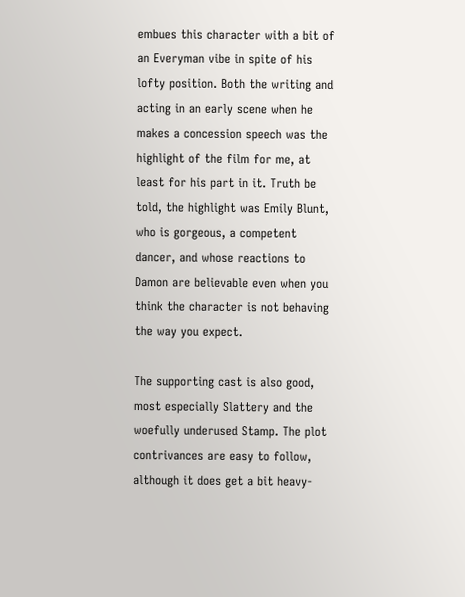embues this character with a bit of an Everyman vibe in spite of his lofty position. Both the writing and acting in an early scene when he makes a concession speech was the highlight of the film for me, at least for his part in it. Truth be told, the highlight was Emily Blunt, who is gorgeous, a competent dancer, and whose reactions to Damon are believable even when you think the character is not behaving the way you expect.

The supporting cast is also good, most especially Slattery and the woefully underused Stamp. The plot contrivances are easy to follow, although it does get a bit heavy-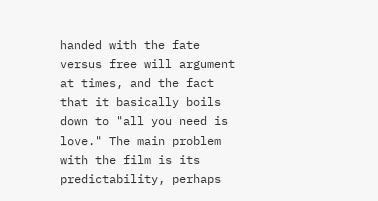handed with the fate versus free will argument at times, and the fact that it basically boils down to "all you need is love." The main problem with the film is its predictability, perhaps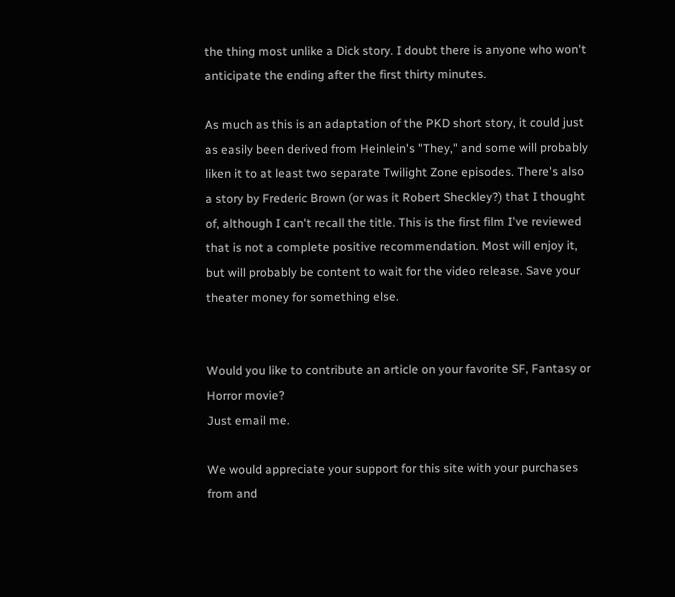the thing most unlike a Dick story. I doubt there is anyone who won't anticipate the ending after the first thirty minutes.

As much as this is an adaptation of the PKD short story, it could just as easily been derived from Heinlein's "They," and some will probably liken it to at least two separate Twilight Zone episodes. There's also a story by Frederic Brown (or was it Robert Sheckley?) that I thought of, although I can't recall the title. This is the first film I've reviewed that is not a complete positive recommendation. Most will enjoy it, but will probably be content to wait for the video release. Save your theater money for something else.


Would you like to contribute an article on your favorite SF, Fantasy or Horror movie?
Just email me.

We would appreciate your support for this site with your purchases from and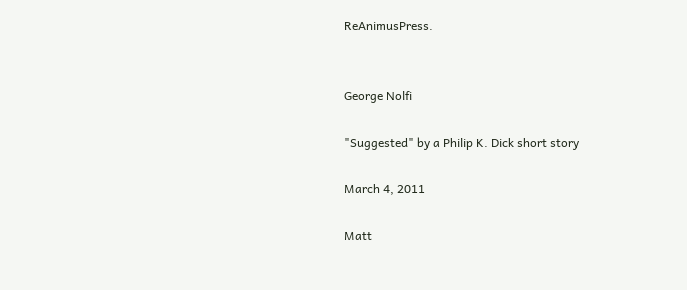ReAnimusPress.


George Nolfi

"Suggested" by a Philip K. Dick short story

March 4, 2011

Matt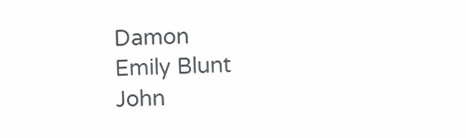Damon
Emily Blunt
John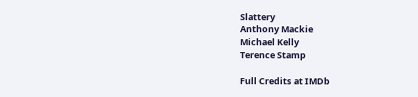Slattery
Anthony Mackie
Michael Kelly
Terence Stamp

Full Credits at IMDb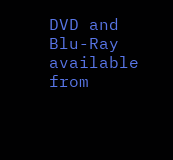DVD and Blu-Ray available from